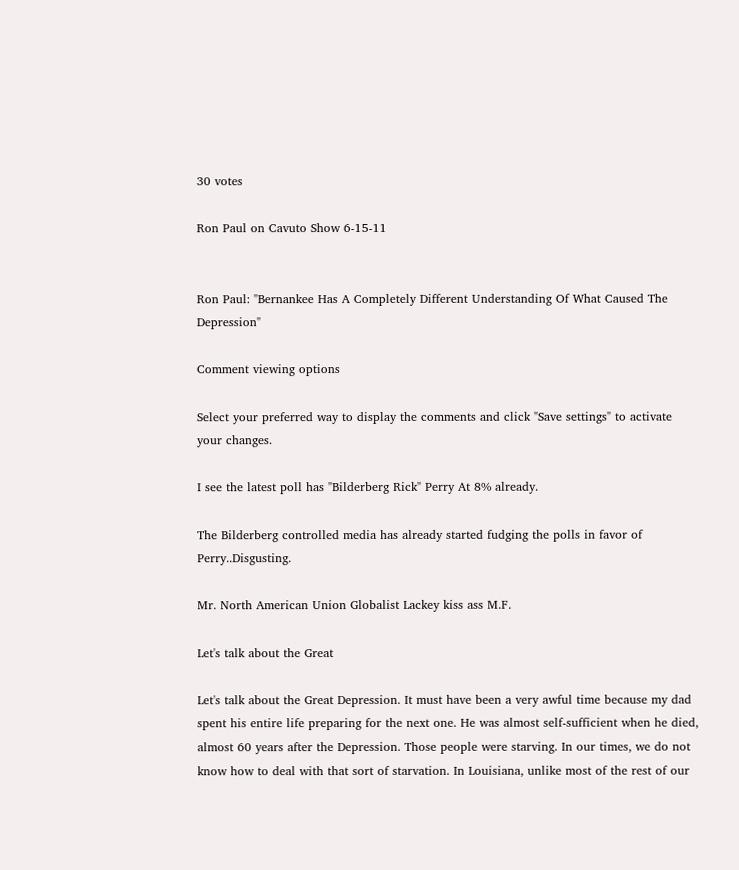30 votes

Ron Paul on Cavuto Show 6-15-11


Ron Paul: "Bernankee Has A Completely Different Understanding Of What Caused The Depression"

Comment viewing options

Select your preferred way to display the comments and click "Save settings" to activate your changes.

I see the latest poll has "Bilderberg Rick" Perry At 8% already.

The Bilderberg controlled media has already started fudging the polls in favor of Perry..Disgusting.

Mr. North American Union Globalist Lackey kiss ass M.F.

Let's talk about the Great

Let's talk about the Great Depression. It must have been a very awful time because my dad spent his entire life preparing for the next one. He was almost self-sufficient when he died, almost 60 years after the Depression. Those people were starving. In our times, we do not know how to deal with that sort of starvation. In Louisiana, unlike most of the rest of our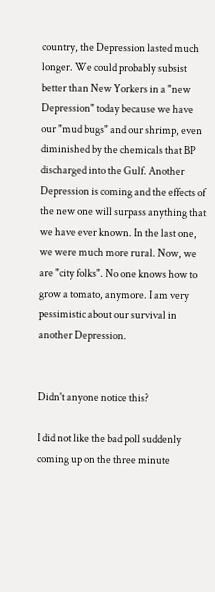country, the Depression lasted much longer. We could probably subsist better than New Yorkers in a "new Depression" today because we have our "mud bugs" and our shrimp, even diminished by the chemicals that BP discharged into the Gulf. Another Depression is coming and the effects of the new one will surpass anything that we have ever known. In the last one, we were much more rural. Now, we are "city folks". No one knows how to grow a tomato, anymore. I am very pessimistic about our survival in another Depression.


Didn't anyone notice this?

I did not like the bad poll suddenly coming up on the three minute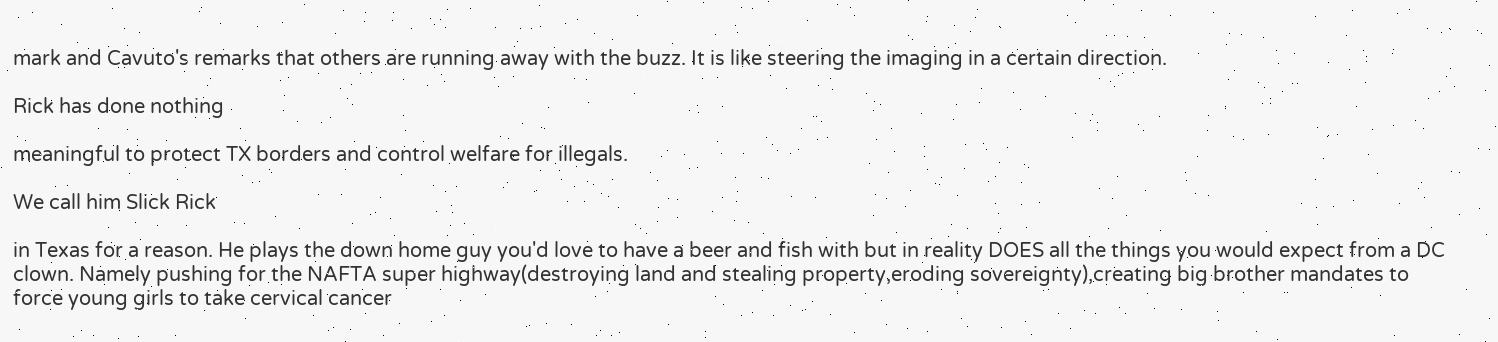mark and Cavuto's remarks that others are running away with the buzz. It is like steering the imaging in a certain direction.

Rick has done nothing

meaningful to protect TX borders and control welfare for illegals.

We call him Slick Rick

in Texas for a reason. He plays the down home guy you'd love to have a beer and fish with but in reality DOES all the things you would expect from a DC clown. Namely pushing for the NAFTA super highway(destroying land and stealing property,eroding sovereignty),creating big brother mandates to force young girls to take cervical cancer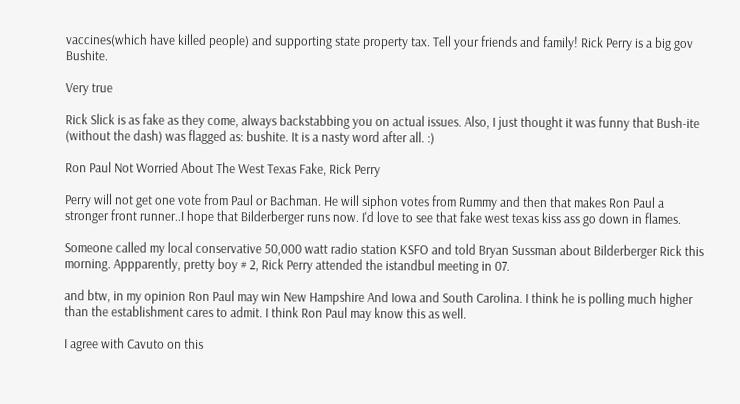vaccines(which have killed people) and supporting state property tax. Tell your friends and family! Rick Perry is a big gov Bushite.

Very true

Rick Slick is as fake as they come, always backstabbing you on actual issues. Also, I just thought it was funny that Bush-ite (without the dash) was flagged as: bushite. It is a nasty word after all. :)

Ron Paul Not Worried About The West Texas Fake, Rick Perry

Perry will not get one vote from Paul or Bachman. He will siphon votes from Rummy and then that makes Ron Paul a stronger front runner..I hope that Bilderberger runs now. I'd love to see that fake west texas kiss ass go down in flames.

Someone called my local conservative 50,000 watt radio station KSFO and told Bryan Sussman about Bilderberger Rick this morning. Appparently, pretty boy # 2, Rick Perry attended the istandbul meeting in 07.

and btw, in my opinion Ron Paul may win New Hampshire And Iowa and South Carolina. I think he is polling much higher than the establishment cares to admit. I think Ron Paul may know this as well.

I agree with Cavuto on this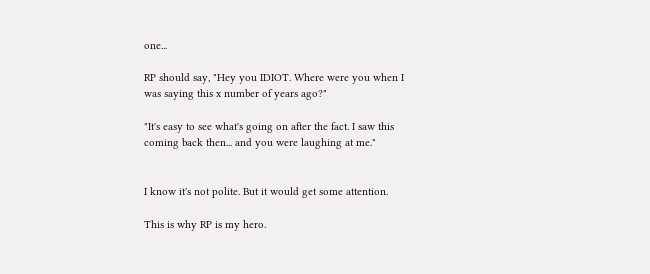one...

RP should say, "Hey you IDIOT. Where were you when I was saying this x number of years ago?"

"It's easy to see what's going on after the fact. I saw this coming back then... and you were laughing at me."


I know it's not polite. But it would get some attention.

This is why RP is my hero.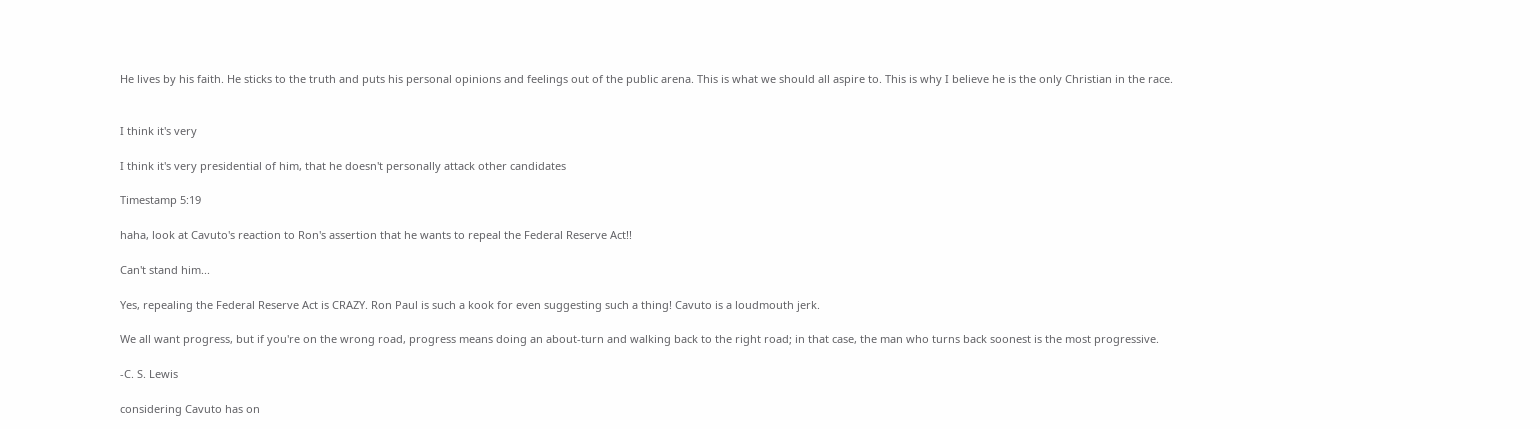He lives by his faith. He sticks to the truth and puts his personal opinions and feelings out of the public arena. This is what we should all aspire to. This is why I believe he is the only Christian in the race.


I think it's very

I think it's very presidential of him, that he doesn't personally attack other candidates

Timestamp 5:19

haha, look at Cavuto's reaction to Ron's assertion that he wants to repeal the Federal Reserve Act!!

Can't stand him...

Yes, repealing the Federal Reserve Act is CRAZY. Ron Paul is such a kook for even suggesting such a thing! Cavuto is a loudmouth jerk.

We all want progress, but if you're on the wrong road, progress means doing an about-turn and walking back to the right road; in that case, the man who turns back soonest is the most progressive.

-C. S. Lewis

considering Cavuto has on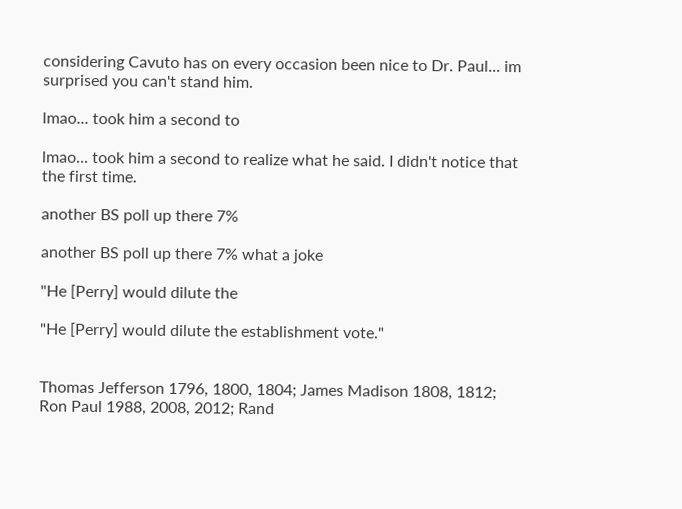considering Cavuto has on every occasion been nice to Dr. Paul... im surprised you can't stand him.

lmao... took him a second to

lmao... took him a second to realize what he said. I didn't notice that the first time.

another BS poll up there 7%

another BS poll up there 7% what a joke

"He [Perry] would dilute the

"He [Perry] would dilute the establishment vote."


Thomas Jefferson 1796, 1800, 1804; James Madison 1808, 1812; Ron Paul 1988, 2008, 2012; Rand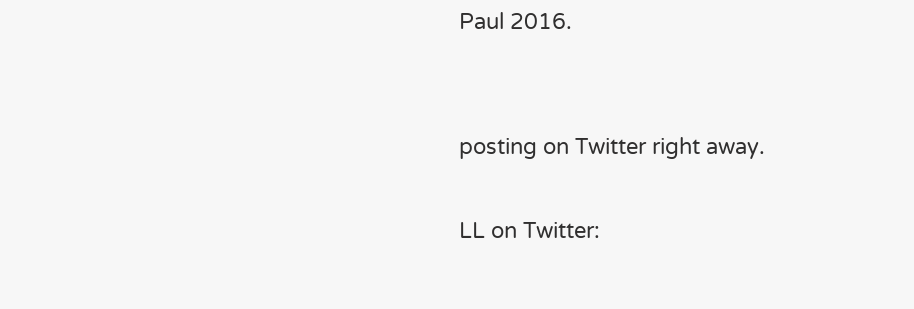Paul 2016.


posting on Twitter right away.

LL on Twitter: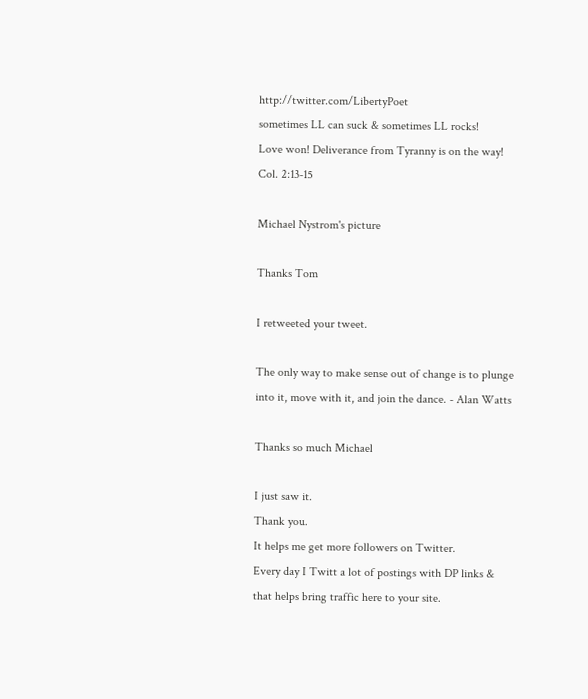http://twitter.com/LibertyPoet
sometimes LL can suck & sometimes LL rocks!
Love won! Deliverance from Tyranny is on the way! Col. 2:13-15

Michael Nystrom's picture

Thanks Tom

I retweeted your tweet.

The only way to make sense out of change is to plunge into it, move with it, and join the dance. - Alan Watts

Thanks so much Michael

I just saw it.
Thank you.
It helps me get more followers on Twitter.
Every day I Twitt a lot of postings with DP links & that helps bring traffic here to your site.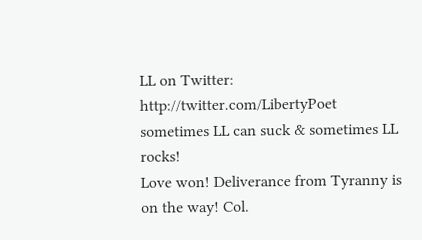LL on Twitter: http://twitter.com/LibertyPoet
sometimes LL can suck & sometimes LL rocks!
Love won! Deliverance from Tyranny is on the way! Col.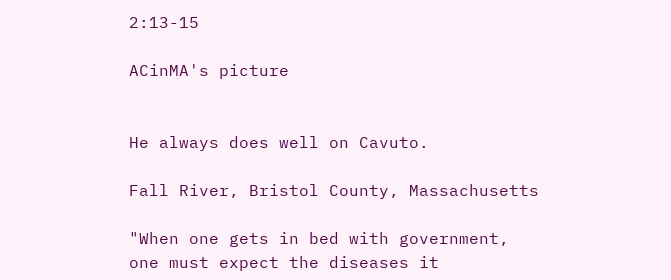2:13-15

ACinMA's picture


He always does well on Cavuto.

Fall River, Bristol County, Massachusetts

"When one gets in bed with government,
one must expect the diseases it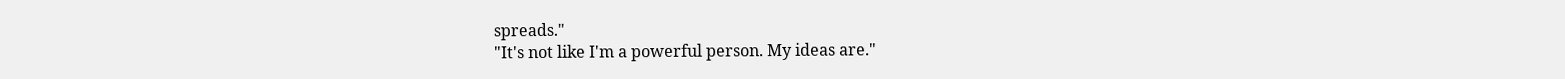spreads."
"It's not like I'm a powerful person. My ideas are."